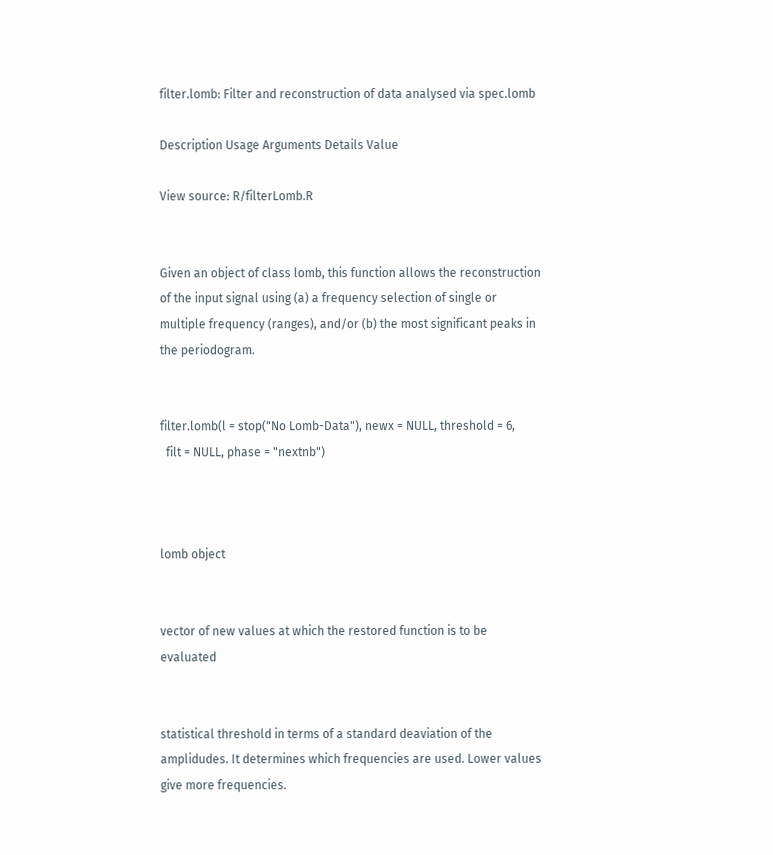filter.lomb: Filter and reconstruction of data analysed via spec.lomb

Description Usage Arguments Details Value

View source: R/filterLomb.R


Given an object of class lomb, this function allows the reconstruction of the input signal using (a) a frequency selection of single or multiple frequency (ranges), and/or (b) the most significant peaks in the periodogram.


filter.lomb(l = stop("No Lomb-Data"), newx = NULL, threshold = 6,
  filt = NULL, phase = "nextnb")



lomb object


vector of new values at which the restored function is to be evaluated


statistical threshold in terms of a standard deaviation of the amplidudes. It determines which frequencies are used. Lower values give more frequencies.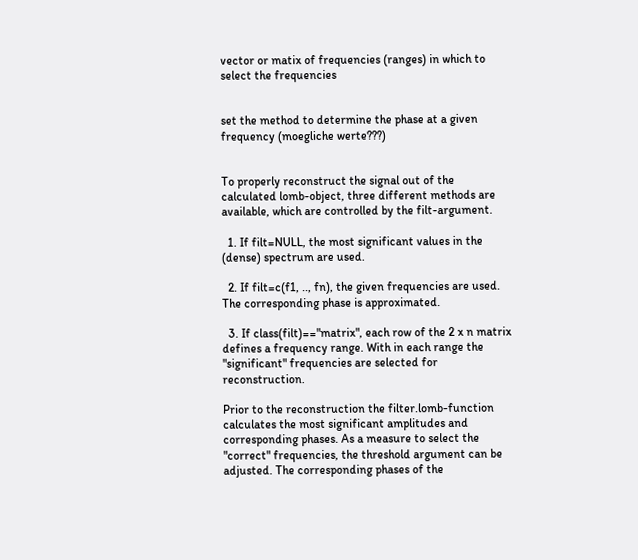vector or matix of frequencies (ranges) in which to select the frequencies


set the method to determine the phase at a given frequency (moegliche werte???)


To properly reconstruct the signal out of the calculated lomb-object, three different methods are available, which are controlled by the filt-argument.

  1. If filt=NULL, the most significant values in the (dense) spectrum are used.

  2. If filt=c(f1, .., fn), the given frequencies are used. The corresponding phase is approximated.

  3. If class(filt)=="matrix", each row of the 2 x n matrix defines a frequency range. With in each range the "significant" frequencies are selected for reconstruction.

Prior to the reconstruction the filter.lomb-function calculates the most significant amplitudes and corresponding phases. As a measure to select the "correct" frequencies, the threshold argument can be adjusted. The corresponding phases of the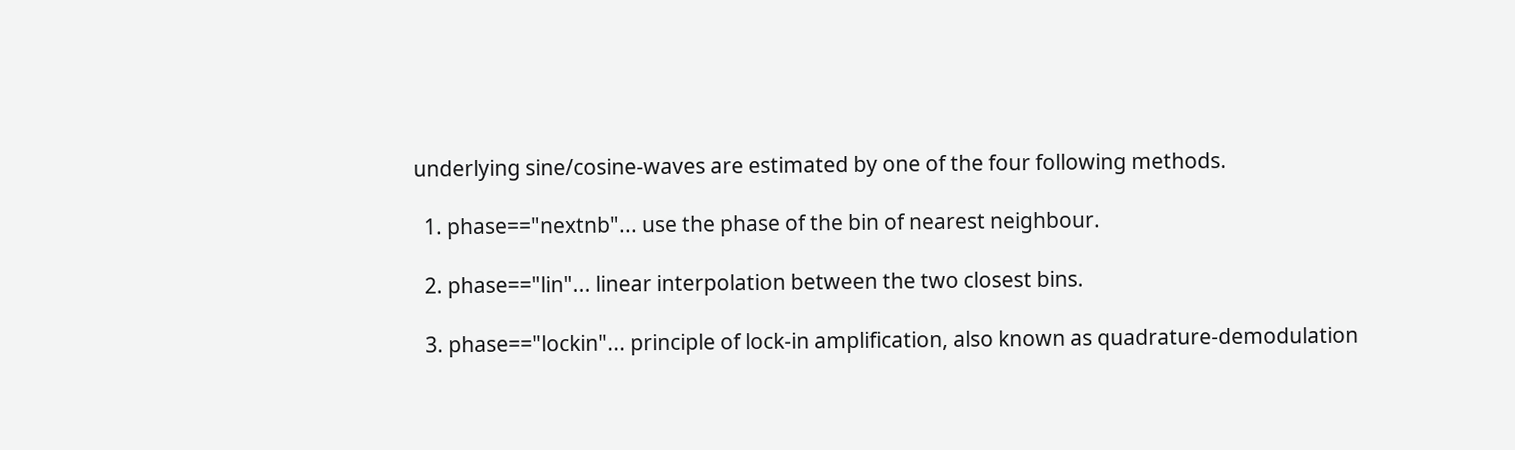underlying sine/cosine-waves are estimated by one of the four following methods.

  1. phase=="nextnb"... use the phase of the bin of nearest neighbour.

  2. phase=="lin"... linear interpolation between the two closest bins.

  3. phase=="lockin"... principle of lock-in amplification, also known as quadrature-demodulation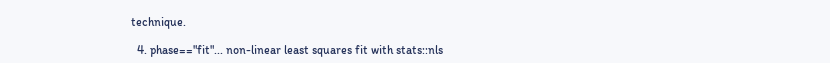technique.

  4. phase=="fit"... non-linear least squares fit with stats::nls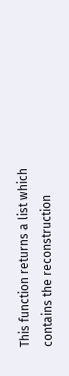This function returns a list which contains the reconstruction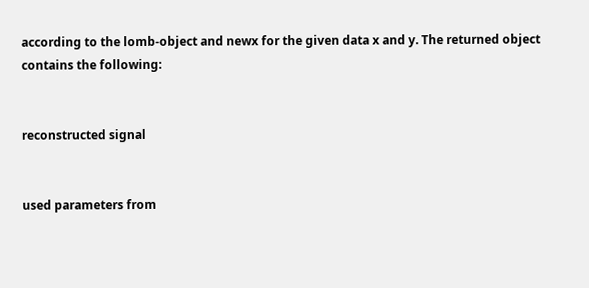according to the lomb-object and newx for the given data x and y. The returned object contains the following:


reconstructed signal


used parameters from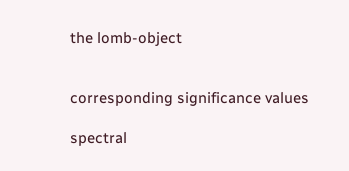the lomb-object


corresponding significance values

spectral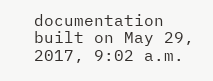documentation built on May 29, 2017, 9:02 a.m.